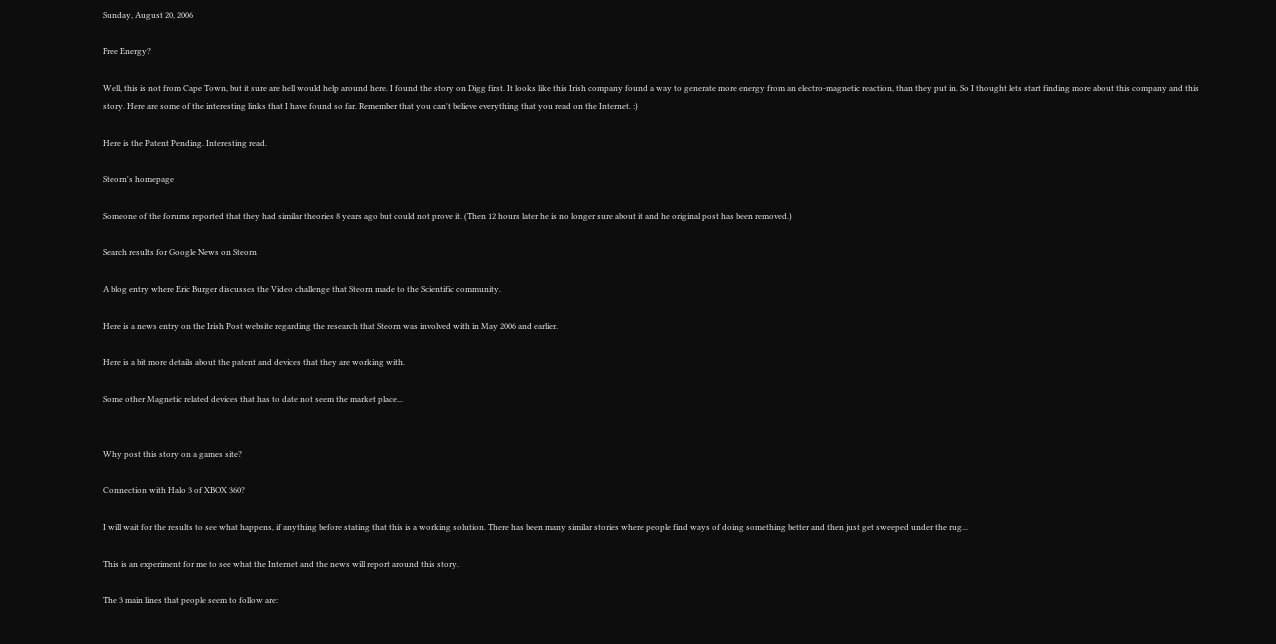Sunday, August 20, 2006

Free Energy?

Well, this is not from Cape Town, but it sure are hell would help around here. I found the story on Digg first. It looks like this Irish company found a way to generate more energy from an electro-magnetic reaction, than they put in. So I thought lets start finding more about this company and this story. Here are some of the interesting links that I have found so far. Remember that you can't believe everything that you read on the Internet. :)

Here is the Patent Pending. Interesting read.

Steorn's homepage

Someone of the forums reported that they had similar theories 8 years ago but could not prove it. (Then 12 hours later he is no longer sure about it and he original post has been removed.)

Search results for Google News on Steorn

A blog entry where Eric Burger discusses the Video challenge that Steorn made to the Scientific community.

Here is a news entry on the Irish Post website regarding the research that Steorn was involved with in May 2006 and earlier.

Here is a bit more details about the patent and devices that they are working with.

Some other Magnetic related devices that has to date not seem the market place...


Why post this story on a games site?

Connection with Halo 3 of XBOX 360?

I will wait for the results to see what happens, if anything before stating that this is a working solution. There has been many similar stories where people find ways of doing something better and then just get sweeped under the rug...

This is an experiment for me to see what the Internet and the news will report around this story.

The 3 main lines that people seem to follow are: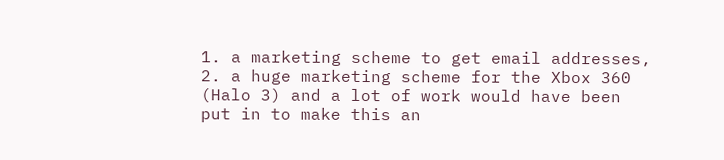1. a marketing scheme to get email addresses,
2. a huge marketing scheme for the Xbox 360 (Halo 3) and a lot of work would have been put in to make this an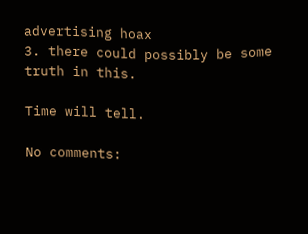advertising hoax
3. there could possibly be some truth in this.

Time will tell.

No comments: